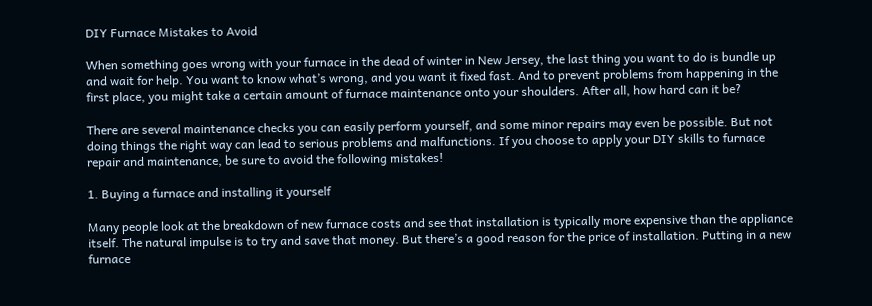DIY Furnace Mistakes to Avoid

When something goes wrong with your furnace in the dead of winter in New Jersey, the last thing you want to do is bundle up and wait for help. You want to know what’s wrong, and you want it fixed fast. And to prevent problems from happening in the first place, you might take a certain amount of furnace maintenance onto your shoulders. After all, how hard can it be?

There are several maintenance checks you can easily perform yourself, and some minor repairs may even be possible. But not doing things the right way can lead to serious problems and malfunctions. If you choose to apply your DIY skills to furnace repair and maintenance, be sure to avoid the following mistakes!

1. Buying a furnace and installing it yourself

Many people look at the breakdown of new furnace costs and see that installation is typically more expensive than the appliance itself. The natural impulse is to try and save that money. But there’s a good reason for the price of installation. Putting in a new furnace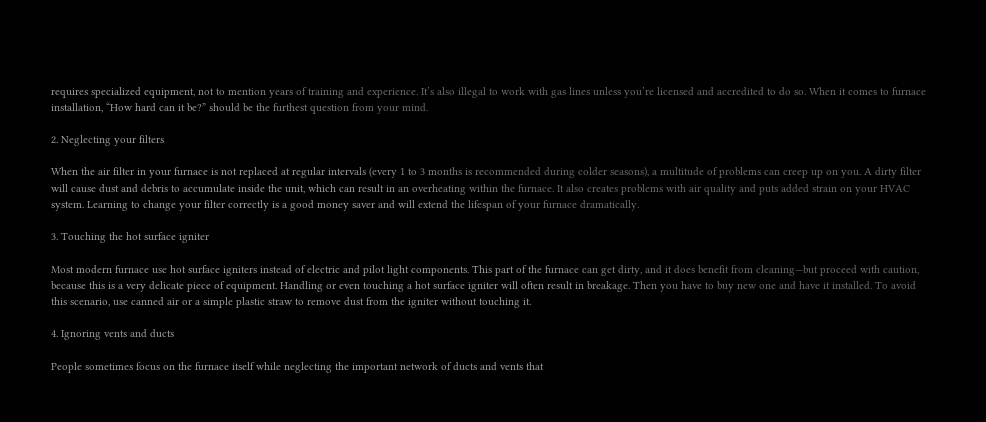requires specialized equipment, not to mention years of training and experience. It’s also illegal to work with gas lines unless you’re licensed and accredited to do so. When it comes to furnace installation, “How hard can it be?” should be the furthest question from your mind.

2. Neglecting your filters

When the air filter in your furnace is not replaced at regular intervals (every 1 to 3 months is recommended during colder seasons), a multitude of problems can creep up on you. A dirty filter will cause dust and debris to accumulate inside the unit, which can result in an overheating within the furnace. It also creates problems with air quality and puts added strain on your HVAC system. Learning to change your filter correctly is a good money saver and will extend the lifespan of your furnace dramatically.

3. Touching the hot surface igniter

Most modern furnace use hot surface igniters instead of electric and pilot light components. This part of the furnace can get dirty, and it does benefit from cleaning—but proceed with caution, because this is a very delicate piece of equipment. Handling or even touching a hot surface igniter will often result in breakage. Then you have to buy new one and have it installed. To avoid this scenario, use canned air or a simple plastic straw to remove dust from the igniter without touching it.

4. Ignoring vents and ducts

People sometimes focus on the furnace itself while neglecting the important network of ducts and vents that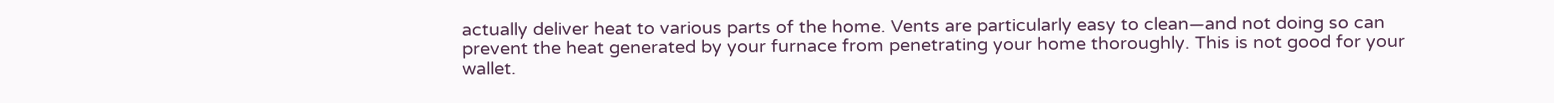actually deliver heat to various parts of the home. Vents are particularly easy to clean—and not doing so can prevent the heat generated by your furnace from penetrating your home thoroughly. This is not good for your wallet.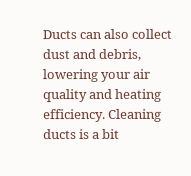Ducts can also collect dust and debris, lowering your air quality and heating efficiency. Cleaning ducts is a bit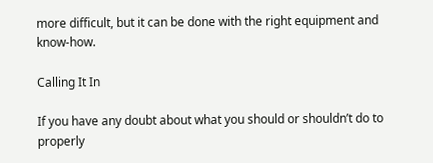more difficult, but it can be done with the right equipment and know-how.

Calling It In

If you have any doubt about what you should or shouldn’t do to properly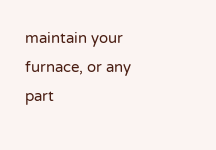maintain your furnace, or any part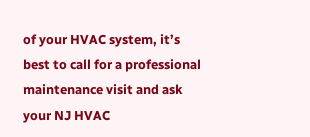of your HVAC system, it’s best to call for a professional maintenance visit and ask your NJ HVAC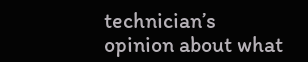technician’s opinion about what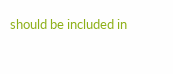should be included in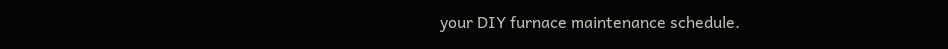your DIY furnace maintenance schedule.